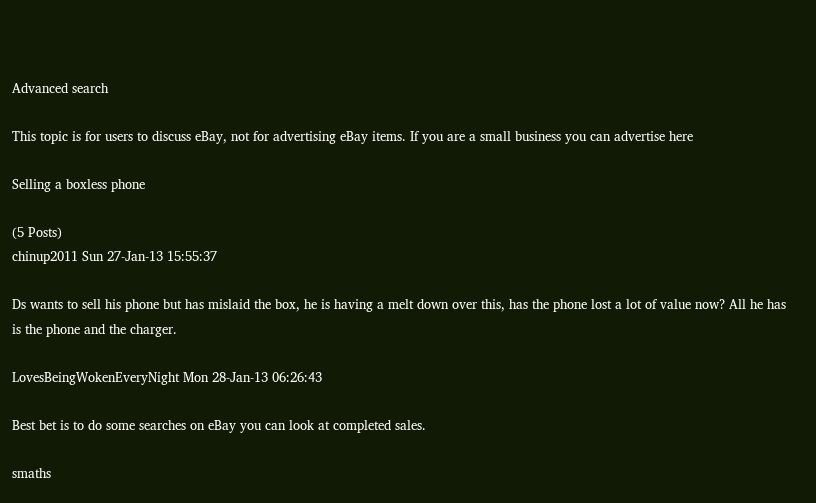Advanced search

This topic is for users to discuss eBay, not for advertising eBay items. If you are a small business you can advertise here

Selling a boxless phone

(5 Posts)
chinup2011 Sun 27-Jan-13 15:55:37

Ds wants to sell his phone but has mislaid the box, he is having a melt down over this, has the phone lost a lot of value now? All he has is the phone and the charger.

LovesBeingWokenEveryNight Mon 28-Jan-13 06:26:43

Best bet is to do some searches on eBay you can look at completed sales.

smaths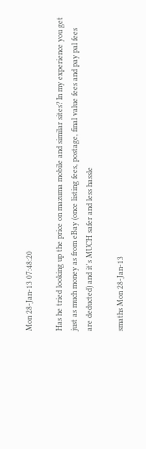Mon 28-Jan-13 07:48:20

Has he tried looking up the price on mazuma mobile and similar sites? In my experience you get just as much money as from eBay (once listing fees, postage, final value fees and pay pal fees are deducted) and it's MUCH safer and less hassle

smaths Mon 28-Jan-13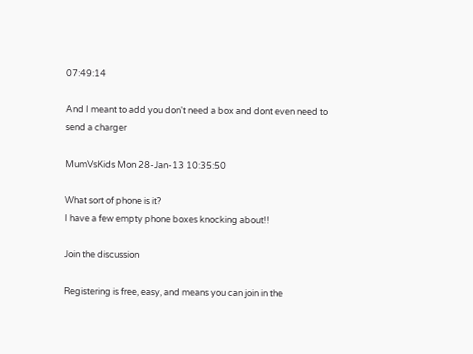07:49:14

And I meant to add you don't need a box and dont even need to send a charger

MumVsKids Mon 28-Jan-13 10:35:50

What sort of phone is it?
I have a few empty phone boxes knocking about!!

Join the discussion

Registering is free, easy, and means you can join in the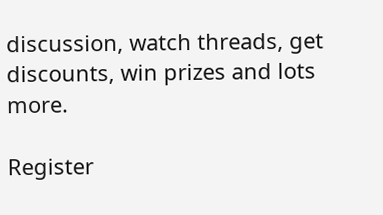discussion, watch threads, get discounts, win prizes and lots more.

Register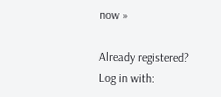now »

Already registered? Log in with: